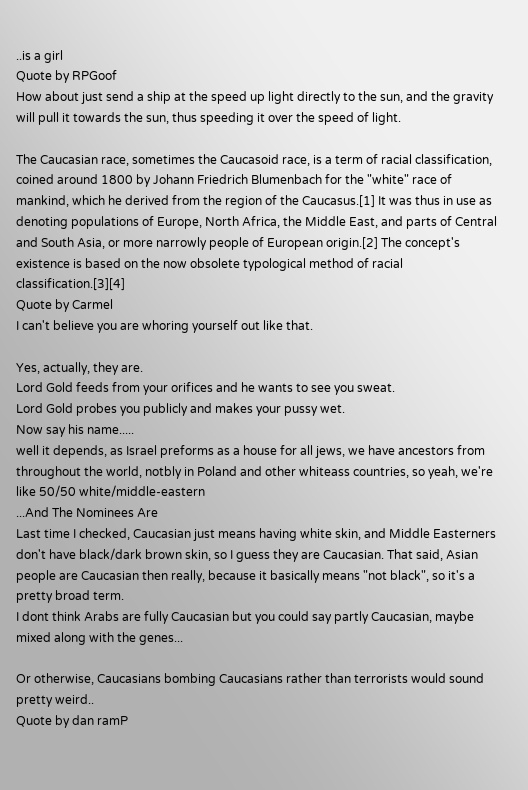..is a girl
Quote by RPGoof
How about just send a ship at the speed up light directly to the sun, and the gravity will pull it towards the sun, thus speeding it over the speed of light.

The Caucasian race, sometimes the Caucasoid race, is a term of racial classification, coined around 1800 by Johann Friedrich Blumenbach for the "white" race of mankind, which he derived from the region of the Caucasus.[1] It was thus in use as denoting populations of Europe, North Africa, the Middle East, and parts of Central and South Asia, or more narrowly people of European origin.[2] The concept's existence is based on the now obsolete typological method of racial classification.[3][4]
Quote by Carmel
I can't believe you are whoring yourself out like that.

Yes, actually, they are.
Lord Gold feeds from your orifices and he wants to see you sweat.
Lord Gold probes you publicly and makes your pussy wet.
Now say his name.....
well it depends, as Israel preforms as a house for all jews, we have ancestors from throughout the world, notbly in Poland and other whiteass countries, so yeah, we're like 50/50 white/middle-eastern
...And The Nominees Are
Last time I checked, Caucasian just means having white skin, and Middle Easterners don't have black/dark brown skin, so I guess they are Caucasian. That said, Asian people are Caucasian then really, because it basically means "not black", so it's a pretty broad term.
I dont think Arabs are fully Caucasian but you could say partly Caucasian, maybe mixed along with the genes...

Or otherwise, Caucasians bombing Caucasians rather than terrorists would sound pretty weird..
Quote by dan ramP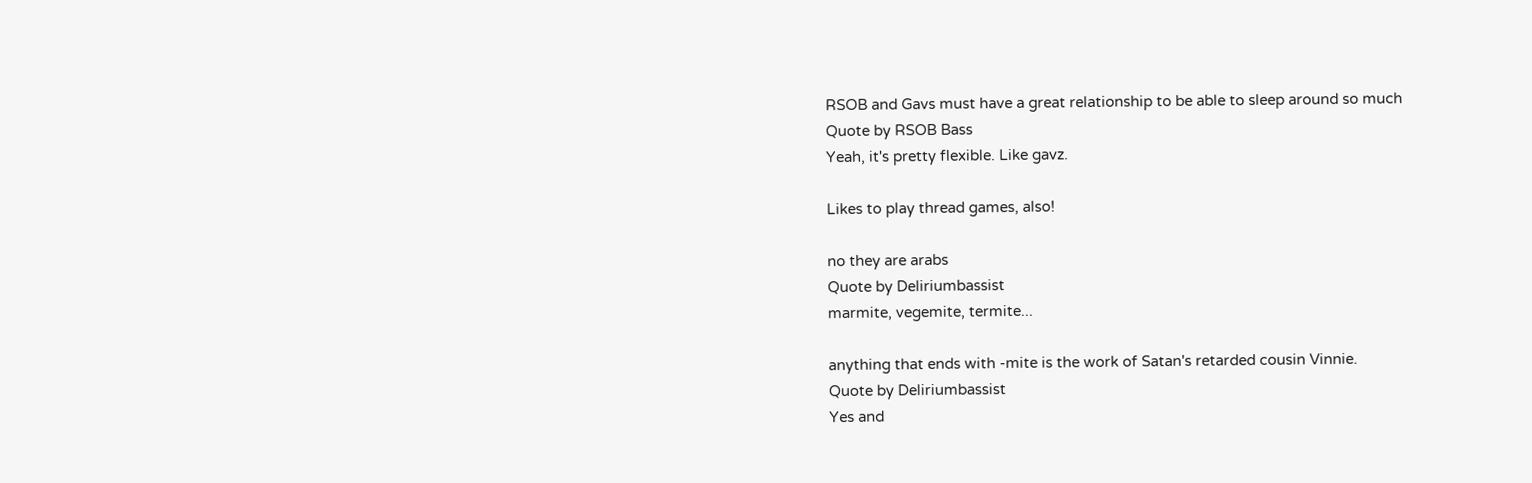RSOB and Gavs must have a great relationship to be able to sleep around so much
Quote by RSOB Bass
Yeah, it's pretty flexible. Like gavz.

Likes to play thread games, also!

no they are arabs
Quote by Deliriumbassist
marmite, vegemite, termite...

anything that ends with -mite is the work of Satan's retarded cousin Vinnie.
Quote by Deliriumbassist
Yes and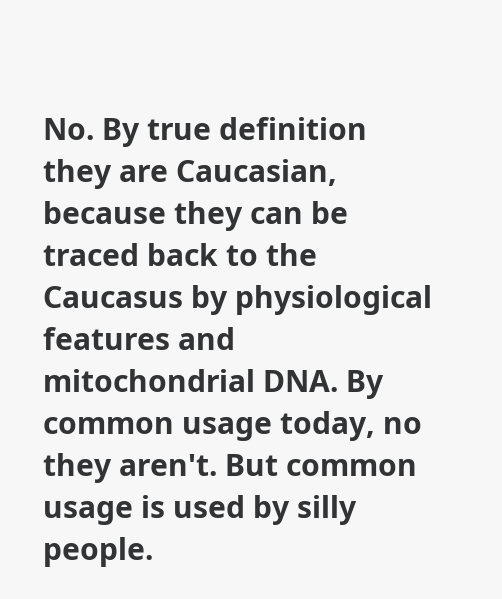No. By true definition they are Caucasian, because they can be traced back to the Caucasus by physiological features and mitochondrial DNA. By common usage today, no they aren't. But common usage is used by silly people.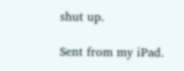shut up.

Sent from my iPad.